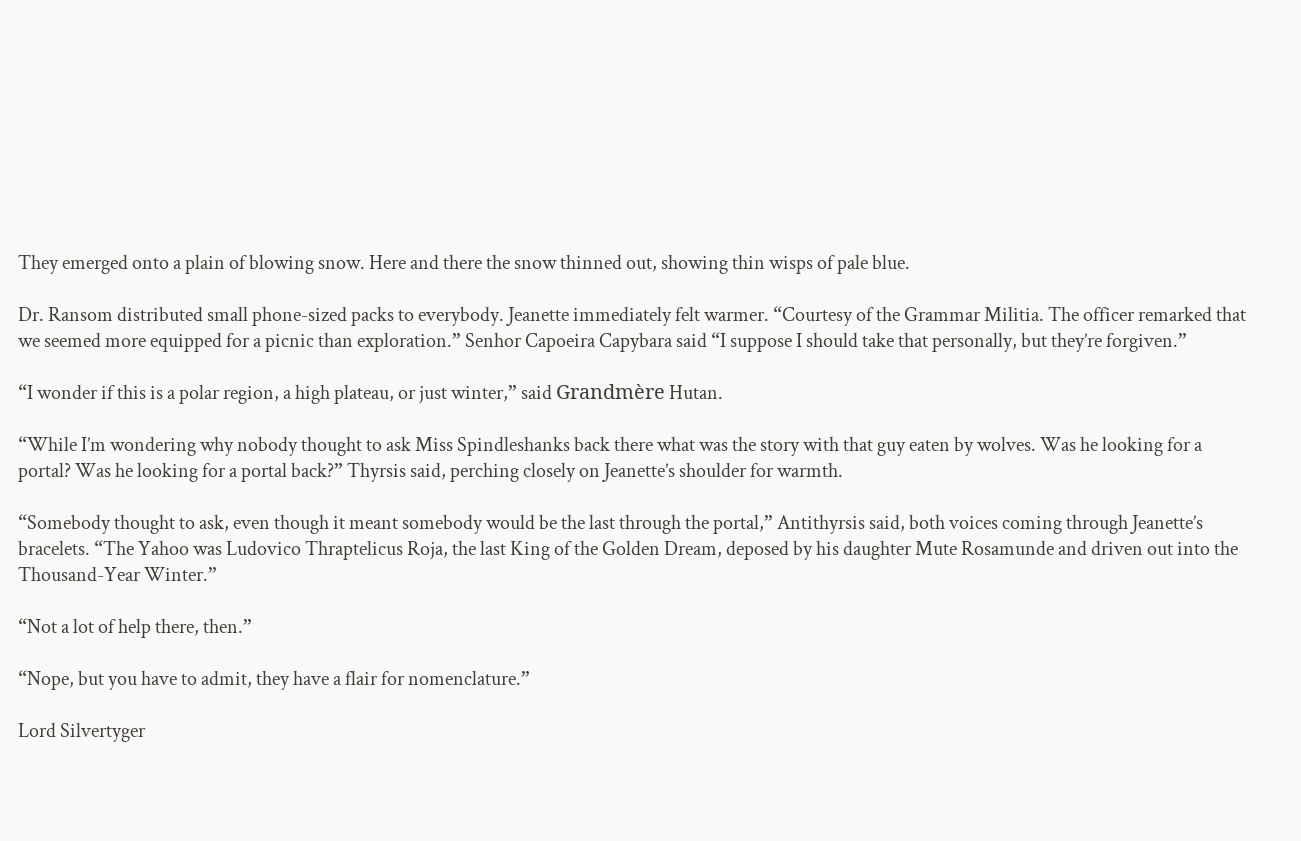They emerged onto a plain of blowing snow. Here and there the snow thinned out, showing thin wisps of pale blue.

Dr. Ransom distributed small phone-sized packs to everybody. Jeanette immediately felt warmer. “Courtesy of the Grammar Militia. The officer remarked that we seemed more equipped for a picnic than exploration.” Senhor Capoeira Capybara said “I suppose I should take that personally, but they’re forgiven.”

“I wonder if this is a polar region, a high plateau, or just winter,” said Grandmère Hutan.

“While I’m wondering why nobody thought to ask Miss Spindleshanks back there what was the story with that guy eaten by wolves. Was he looking for a portal? Was he looking for a portal back?” Thyrsis said, perching closely on Jeanette’s shoulder for warmth.

“Somebody thought to ask, even though it meant somebody would be the last through the portal,” Antithyrsis said, both voices coming through Jeanette’s bracelets. “The Yahoo was Ludovico Thraptelicus Roja, the last King of the Golden Dream, deposed by his daughter Mute Rosamunde and driven out into the Thousand-Year Winter.”

“Not a lot of help there, then.”

“Nope, but you have to admit, they have a flair for nomenclature.”

Lord Silvertyger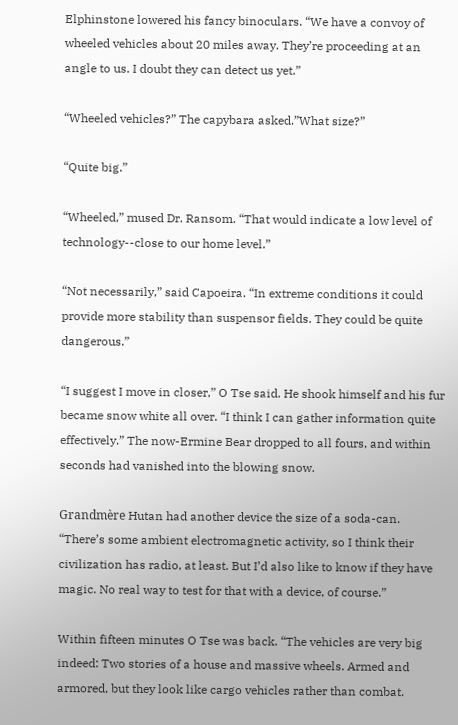Elphinstone lowered his fancy binoculars. “We have a convoy of wheeled vehicles about 20 miles away. They’re proceeding at an angle to us. I doubt they can detect us yet.”

“Wheeled vehicles?” The capybara asked.”What size?”

“Quite big.”

“Wheeled,” mused Dr. Ransom. “That would indicate a low level of technology--close to our home level.”

“Not necessarily,” said Capoeira. “In extreme conditions it could provide more stability than suspensor fields. They could be quite dangerous.”

“I suggest I move in closer,” O Tse said. He shook himself and his fur became snow white all over. “I think I can gather information quite effectively.” The now-Ermine Bear dropped to all fours, and within seconds had vanished into the blowing snow.

Grandmère Hutan had another device the size of a soda-can. “There’s some ambient electromagnetic activity, so I think their civilization has radio, at least. But I’d also like to know if they have magic. No real way to test for that with a device, of course.”

Within fifteen minutes O Tse was back. “The vehicles are very big indeed: Two stories of a house and massive wheels. Armed and armored, but they look like cargo vehicles rather than combat.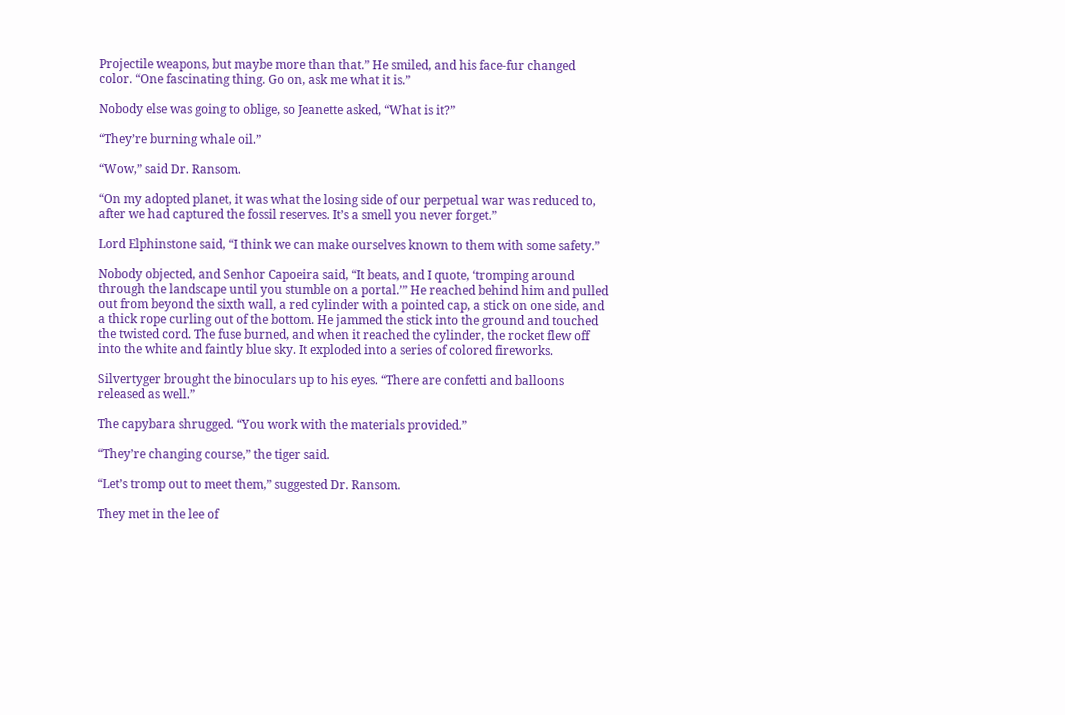Projectile weapons, but maybe more than that.” He smiled, and his face-fur changed color. “One fascinating thing. Go on, ask me what it is.”

Nobody else was going to oblige, so Jeanette asked, “What is it?”

“They’re burning whale oil.”

“Wow,” said Dr. Ransom.

“On my adopted planet, it was what the losing side of our perpetual war was reduced to, after we had captured the fossil reserves. It’s a smell you never forget.”

Lord Elphinstone said, “I think we can make ourselves known to them with some safety.”

Nobody objected, and Senhor Capoeira said, “It beats, and I quote, ‘tromping around through the landscape until you stumble on a portal.’” He reached behind him and pulled out from beyond the sixth wall, a red cylinder with a pointed cap, a stick on one side, and a thick rope curling out of the bottom. He jammed the stick into the ground and touched the twisted cord. The fuse burned, and when it reached the cylinder, the rocket flew off into the white and faintly blue sky. It exploded into a series of colored fireworks.

Silvertyger brought the binoculars up to his eyes. “There are confetti and balloons released as well.”

The capybara shrugged. “You work with the materials provided.”

“They’re changing course,” the tiger said.

“Let’s tromp out to meet them,” suggested Dr. Ransom.

They met in the lee of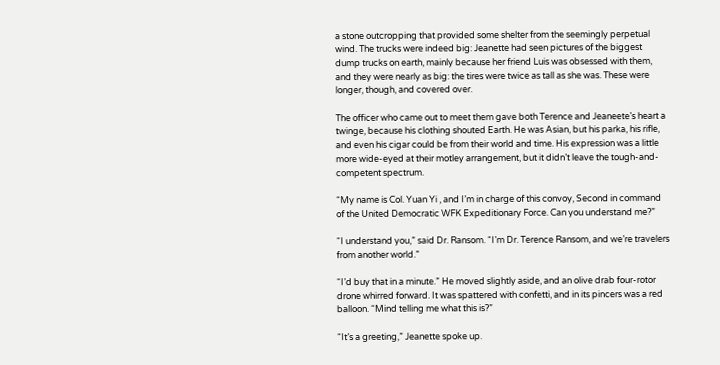a stone outcropping that provided some shelter from the seemingly perpetual wind. The trucks were indeed big: Jeanette had seen pictures of the biggest dump trucks on earth, mainly because her friend Luis was obsessed with them, and they were nearly as big: the tires were twice as tall as she was. These were longer, though, and covered over.

The officer who came out to meet them gave both Terence and Jeaneete’s heart a twinge, because his clothing shouted Earth. He was Asian, but his parka, his rifle, and even his cigar could be from their world and time. His expression was a little more wide-eyed at their motley arrangement, but it didn’t leave the tough-and-competent spectrum.

“My name is Col. Yuan Yi , and I’m in charge of this convoy, Second in command of the United Democratic WFK Expeditionary Force. Can you understand me?”

“I understand you,” said Dr. Ransom. “I’m Dr. Terence Ransom, and we’re travelers from another world.”

“I’d buy that in a minute.” He moved slightly aside, and an olive drab four-rotor drone whirred forward. It was spattered with confetti, and in its pincers was a red balloon. “Mind telling me what this is?”

“It’s a greeting,” Jeanette spoke up.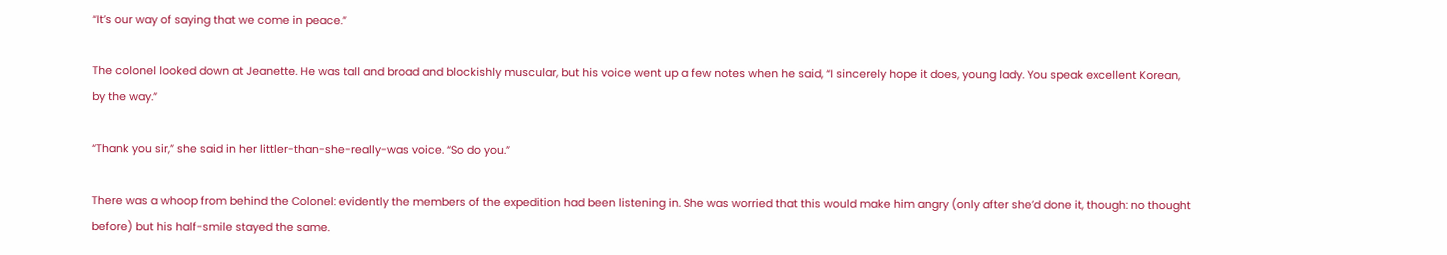“It’s our way of saying that we come in peace.”

The colonel looked down at Jeanette. He was tall and broad and blockishly muscular, but his voice went up a few notes when he said, “I sincerely hope it does, young lady. You speak excellent Korean, by the way.”

“Thank you sir,” she said in her littler-than-she-really-was voice. “So do you.”

There was a whoop from behind the Colonel: evidently the members of the expedition had been listening in. She was worried that this would make him angry (only after she’d done it, though: no thought before) but his half-smile stayed the same.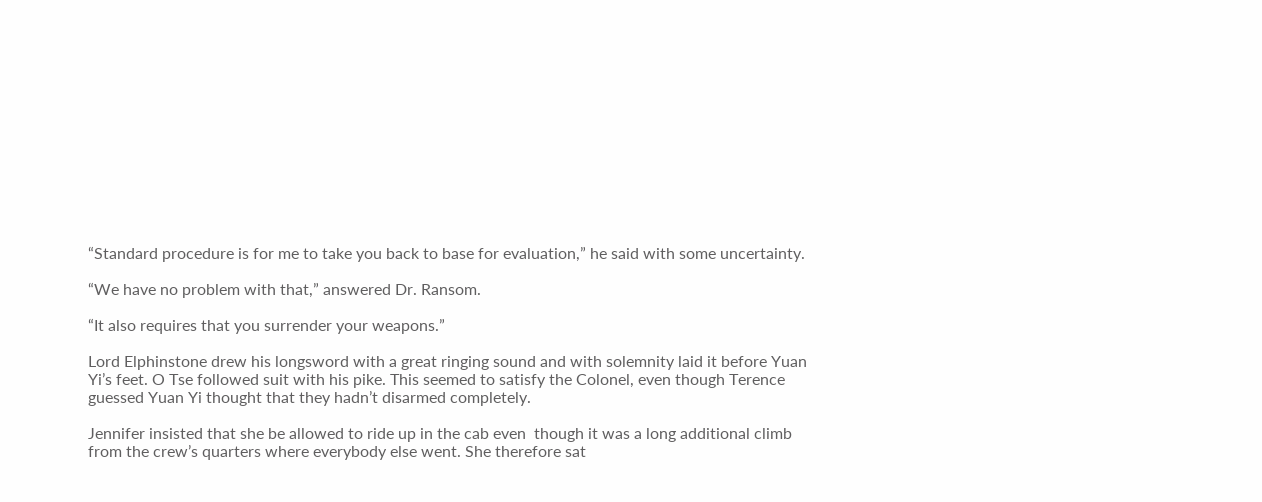“Standard procedure is for me to take you back to base for evaluation,” he said with some uncertainty.

“We have no problem with that,” answered Dr. Ransom.

“It also requires that you surrender your weapons.”

Lord Elphinstone drew his longsword with a great ringing sound and with solemnity laid it before Yuan Yi’s feet. O Tse followed suit with his pike. This seemed to satisfy the Colonel, even though Terence guessed Yuan Yi thought that they hadn’t disarmed completely.

Jennifer insisted that she be allowed to ride up in the cab even  though it was a long additional climb from the crew’s quarters where everybody else went. She therefore sat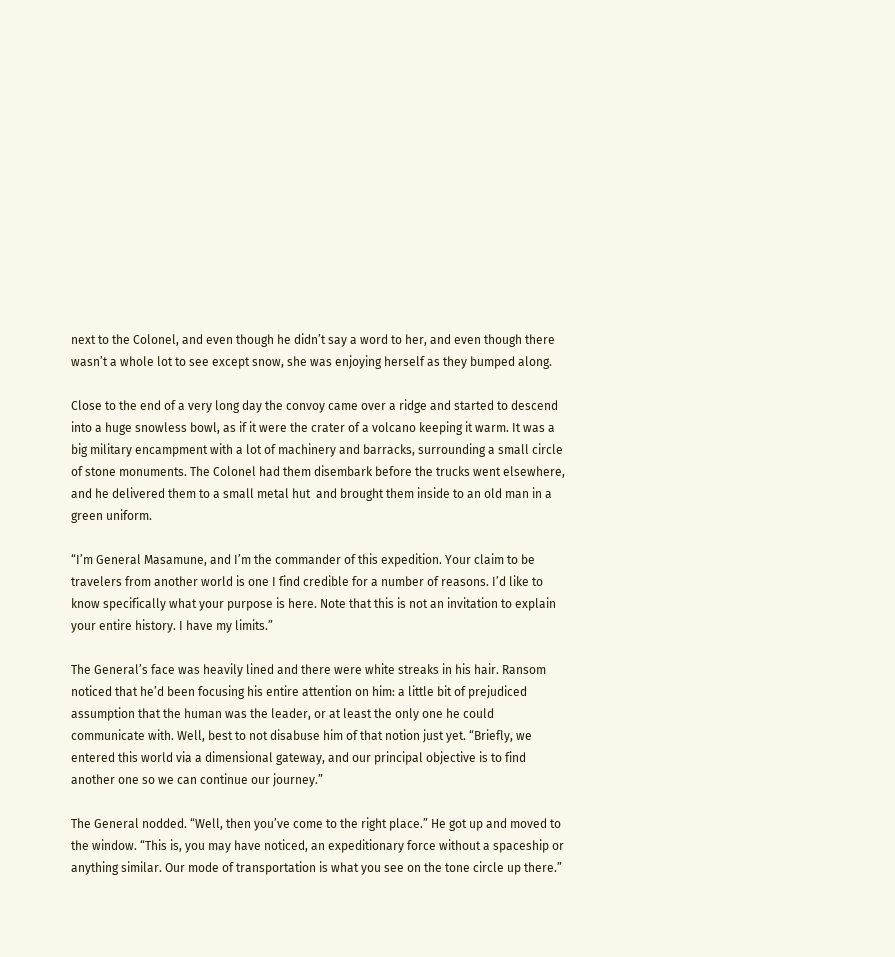next to the Colonel, and even though he didn’t say a word to her, and even though there wasn’t a whole lot to see except snow, she was enjoying herself as they bumped along.

Close to the end of a very long day the convoy came over a ridge and started to descend into a huge snowless bowl, as if it were the crater of a volcano keeping it warm. It was a big military encampment with a lot of machinery and barracks, surrounding a small circle of stone monuments. The Colonel had them disembark before the trucks went elsewhere, and he delivered them to a small metal hut  and brought them inside to an old man in a green uniform.

“I’m General Masamune, and I’m the commander of this expedition. Your claim to be travelers from another world is one I find credible for a number of reasons. I’d like to know specifically what your purpose is here. Note that this is not an invitation to explain your entire history. I have my limits.”

The General’s face was heavily lined and there were white streaks in his hair. Ransom noticed that he’d been focusing his entire attention on him: a little bit of prejudiced assumption that the human was the leader, or at least the only one he could communicate with. Well, best to not disabuse him of that notion just yet. “Briefly, we entered this world via a dimensional gateway, and our principal objective is to find another one so we can continue our journey.”

The General nodded. “Well, then you’ve come to the right place.” He got up and moved to the window. “This is, you may have noticed, an expeditionary force without a spaceship or anything similar. Our mode of transportation is what you see on the tone circle up there.”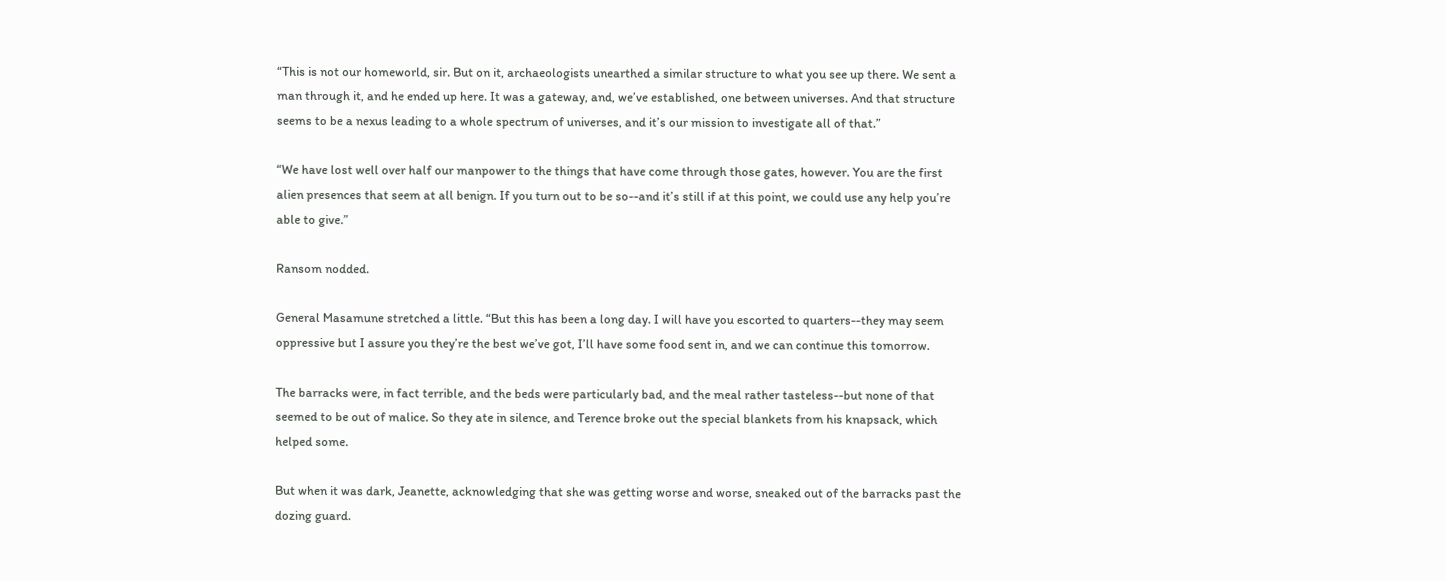“This is not our homeworld, sir. But on it, archaeologists unearthed a similar structure to what you see up there. We sent a man through it, and he ended up here. It was a gateway, and, we’ve established, one between universes. And that structure seems to be a nexus leading to a whole spectrum of universes, and it’s our mission to investigate all of that.”

“We have lost well over half our manpower to the things that have come through those gates, however. You are the first alien presences that seem at all benign. If you turn out to be so--and it’s still if at this point, we could use any help you’re able to give.”

Ransom nodded.

General Masamune stretched a little. “But this has been a long day. I will have you escorted to quarters--they may seem oppressive but I assure you they’re the best we’ve got, I’ll have some food sent in, and we can continue this tomorrow.

The barracks were, in fact terrible, and the beds were particularly bad, and the meal rather tasteless--but none of that seemed to be out of malice. So they ate in silence, and Terence broke out the special blankets from his knapsack, which helped some.

But when it was dark, Jeanette, acknowledging that she was getting worse and worse, sneaked out of the barracks past the dozing guard.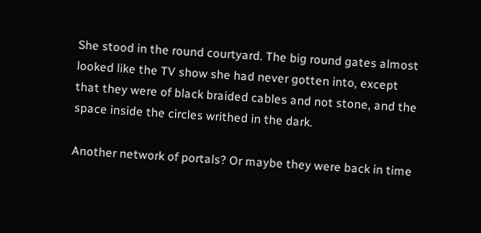She stood in the round courtyard. The big round gates almost looked like the TV show she had never gotten into, except that they were of black braided cables and not stone, and the space inside the circles writhed in the dark.

Another network of portals? Or maybe they were back in time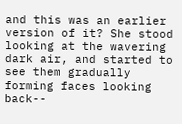and this was an earlier version of it? She stood looking at the wavering dark air, and started to see them gradually forming faces looking back--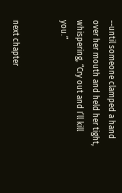--until someone clamped a hand over her mouth and held her tight, whispering, “Cry out and I’ll kill you.”


next chapter